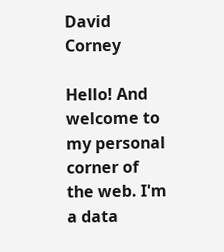David Corney

Hello! And welcome to my personal corner of the web. I'm a data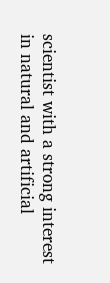scientist with a strong interest in natural and artificial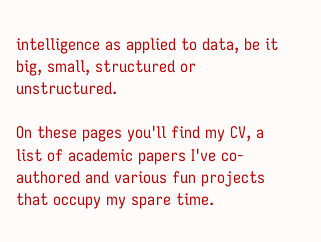intelligence as applied to data, be it big, small, structured or unstructured.

On these pages you'll find my CV, a list of academic papers I've co-authored and various fun projects that occupy my spare time.